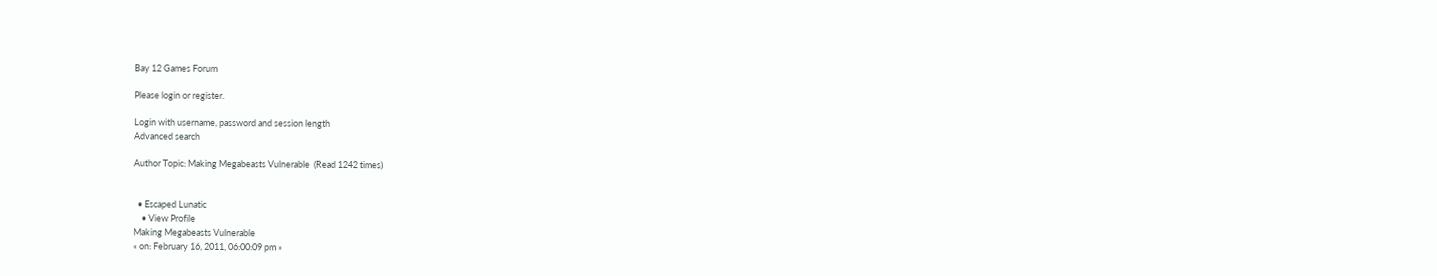Bay 12 Games Forum

Please login or register.

Login with username, password and session length
Advanced search

Author Topic: Making Megabeasts Vulnerable  (Read 1242 times)


  • Escaped Lunatic
    • View Profile
Making Megabeasts Vulnerable
« on: February 16, 2011, 06:00:09 pm »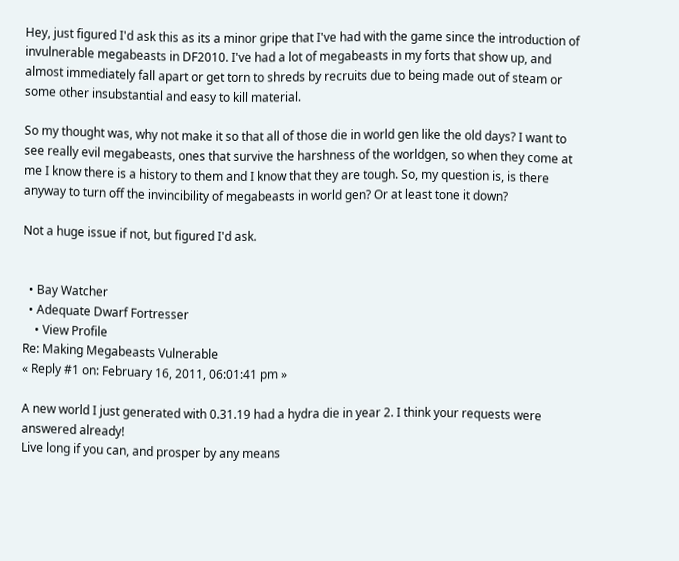Hey, just figured I'd ask this as its a minor gripe that I've had with the game since the introduction of invulnerable megabeasts in DF2010. I've had a lot of megabeasts in my forts that show up, and almost immediately fall apart or get torn to shreds by recruits due to being made out of steam or some other insubstantial and easy to kill material.

So my thought was, why not make it so that all of those die in world gen like the old days? I want to see really evil megabeasts, ones that survive the harshness of the worldgen, so when they come at me I know there is a history to them and I know that they are tough. So, my question is, is there anyway to turn off the invincibility of megabeasts in world gen? Or at least tone it down?

Not a huge issue if not, but figured I'd ask.


  • Bay Watcher
  • Adequate Dwarf Fortresser
    • View Profile
Re: Making Megabeasts Vulnerable
« Reply #1 on: February 16, 2011, 06:01:41 pm »

A new world I just generated with 0.31.19 had a hydra die in year 2. I think your requests were answered already!
Live long if you can, and prosper by any means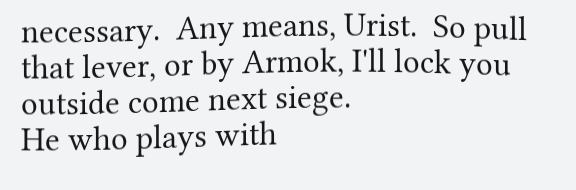necessary.  Any means, Urist.  So pull that lever, or by Armok, I'll lock you outside come next siege.
He who plays with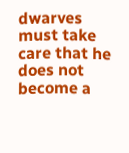dwarves must take care that he does not become a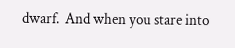dwarf.  And when you stare into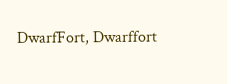DwarfFort, Dwarffort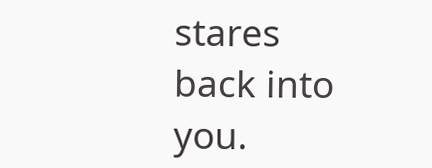stares back into you.